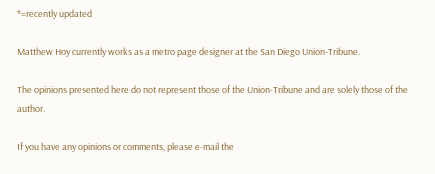*=recently updated

Matthew Hoy currently works as a metro page designer at the San Diego Union-Tribune.

The opinions presented here do not represent those of the Union-Tribune and are solely those of the author.

If you have any opinions or comments, please e-mail the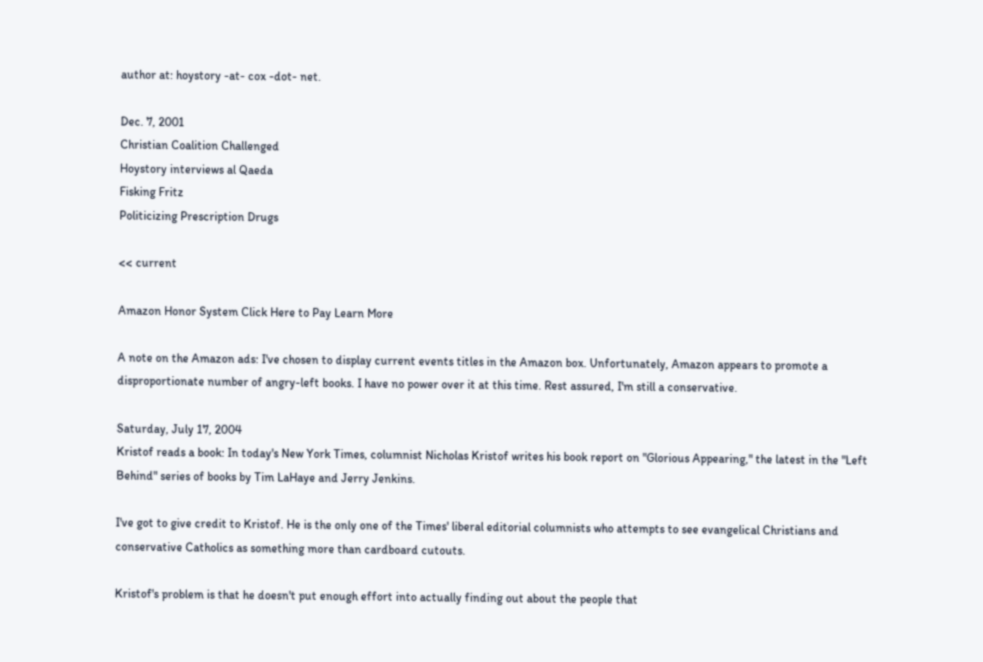author at: hoystory -at- cox -dot- net.

Dec. 7, 2001
Christian Coalition Challenged
Hoystory interviews al Qaeda
Fisking Fritz
Politicizing Prescription Drugs

<< current

Amazon Honor System Click Here to Pay Learn More

A note on the Amazon ads: I've chosen to display current events titles in the Amazon box. Unfortunately, Amazon appears to promote a disproportionate number of angry-left books. I have no power over it at this time. Rest assured, I'm still a conservative.

Saturday, July 17, 2004
Kristof reads a book: In today's New York Times, columnist Nicholas Kristof writes his book report on "Glorious Appearing," the latest in the "Left Behind" series of books by Tim LaHaye and Jerry Jenkins.

I've got to give credit to Kristof. He is the only one of the Times' liberal editorial columnists who attempts to see evangelical Christians and conservative Catholics as something more than cardboard cutouts.

Kristof's problem is that he doesn't put enough effort into actually finding out about the people that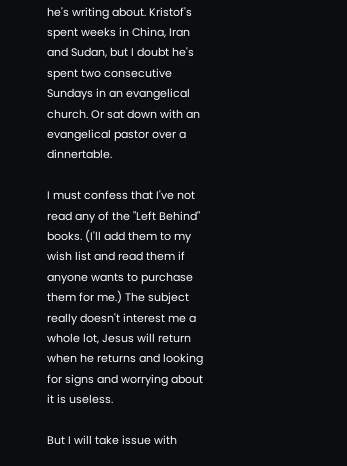he's writing about. Kristof's spent weeks in China, Iran and Sudan, but I doubt he's spent two consecutive Sundays in an evangelical church. Or sat down with an evangelical pastor over a dinnertable.

I must confess that I've not read any of the "Left Behind" books. (I'll add them to my wish list and read them if anyone wants to purchase them for me.) The subject really doesn't interest me a whole lot, Jesus will return when he returns and looking for signs and worrying about it is useless.

But I will take issue with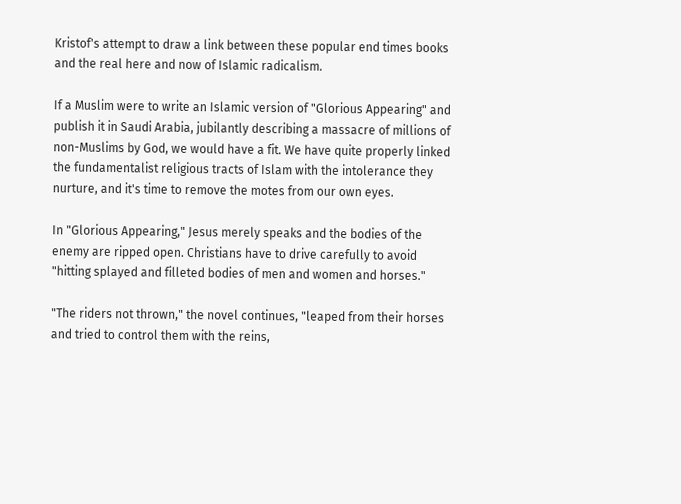Kristof's attempt to draw a link between these popular end times books and the real here and now of Islamic radicalism.

If a Muslim were to write an Islamic version of "Glorious Appearing" and publish it in Saudi Arabia, jubilantly describing a massacre of millions of non-Muslims by God, we would have a fit. We have quite properly linked the fundamentalist religious tracts of Islam with the intolerance they nurture, and it's time to remove the motes from our own eyes.

In "Glorious Appearing," Jesus merely speaks and the bodies of the enemy are ripped open. Christians have to drive carefully to avoid "hitting splayed and filleted bodies of men and women and horses."

"The riders not thrown," the novel continues, "leaped from their horses and tried to control them with the reins,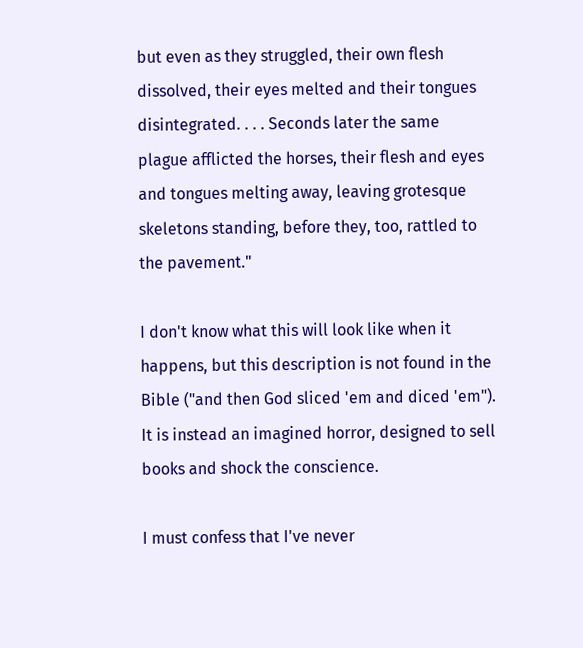but even as they struggled, their own flesh dissolved, their eyes melted and their tongues disintegrated. . . . Seconds later the same plague afflicted the horses, their flesh and eyes and tongues melting away, leaving grotesque skeletons standing, before they, too, rattled to the pavement."

I don't know what this will look like when it happens, but this description is not found in the Bible ("and then God sliced 'em and diced 'em"). It is instead an imagined horror, designed to sell books and shock the conscience.

I must confess that I've never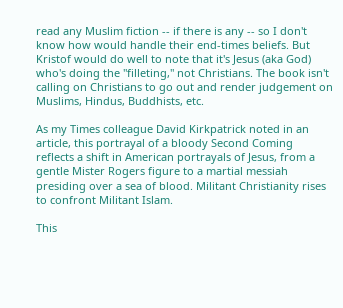read any Muslim fiction -- if there is any -- so I don't know how would handle their end-times beliefs. But Kristof would do well to note that it's Jesus (aka God) who's doing the "filleting," not Christians. The book isn't calling on Christians to go out and render judgement on Muslims, Hindus, Buddhists, etc.

As my Times colleague David Kirkpatrick noted in an article, this portrayal of a bloody Second Coming reflects a shift in American portrayals of Jesus, from a gentle Mister Rogers figure to a martial messiah presiding over a sea of blood. Militant Christianity rises to confront Militant Islam.

This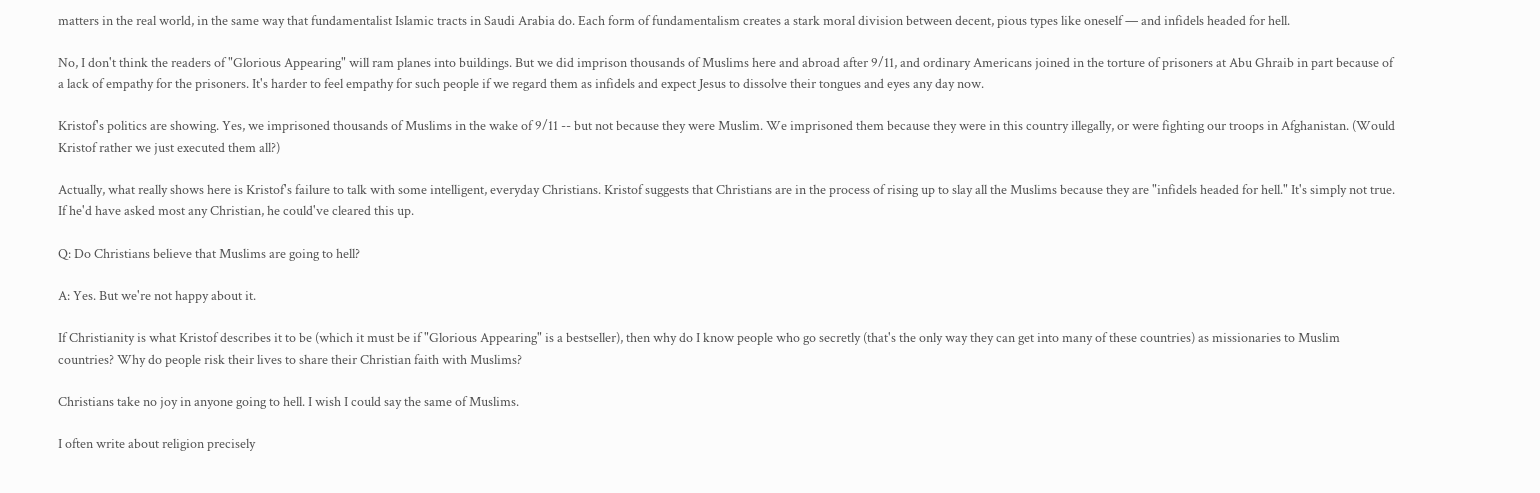matters in the real world, in the same way that fundamentalist Islamic tracts in Saudi Arabia do. Each form of fundamentalism creates a stark moral division between decent, pious types like oneself — and infidels headed for hell.

No, I don't think the readers of "Glorious Appearing" will ram planes into buildings. But we did imprison thousands of Muslims here and abroad after 9/11, and ordinary Americans joined in the torture of prisoners at Abu Ghraib in part because of a lack of empathy for the prisoners. It's harder to feel empathy for such people if we regard them as infidels and expect Jesus to dissolve their tongues and eyes any day now.

Kristof's politics are showing. Yes, we imprisoned thousands of Muslims in the wake of 9/11 -- but not because they were Muslim. We imprisoned them because they were in this country illegally, or were fighting our troops in Afghanistan. (Would Kristof rather we just executed them all?)

Actually, what really shows here is Kristof's failure to talk with some intelligent, everyday Christians. Kristof suggests that Christians are in the process of rising up to slay all the Muslims because they are "infidels headed for hell." It's simply not true. If he'd have asked most any Christian, he could've cleared this up.

Q: Do Christians believe that Muslims are going to hell?

A: Yes. But we're not happy about it.

If Christianity is what Kristof describes it to be (which it must be if "Glorious Appearing" is a bestseller), then why do I know people who go secretly (that's the only way they can get into many of these countries) as missionaries to Muslim countries? Why do people risk their lives to share their Christian faith with Muslims?

Christians take no joy in anyone going to hell. I wish I could say the same of Muslims.

I often write about religion precisely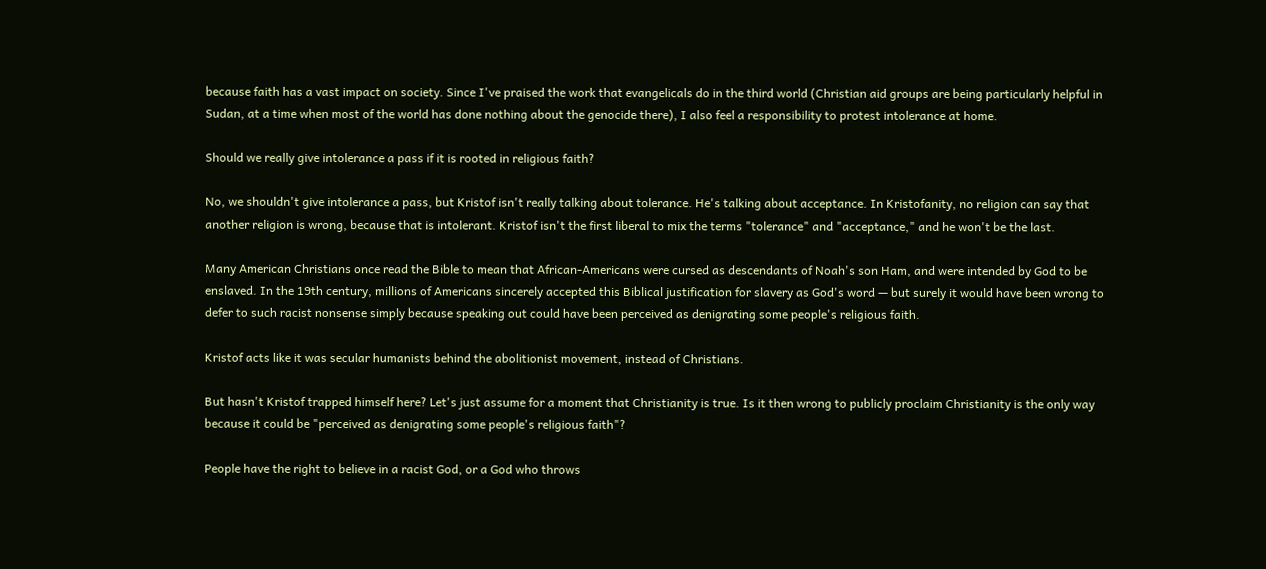because faith has a vast impact on society. Since I've praised the work that evangelicals do in the third world (Christian aid groups are being particularly helpful in Sudan, at a time when most of the world has done nothing about the genocide there), I also feel a responsibility to protest intolerance at home.

Should we really give intolerance a pass if it is rooted in religious faith?

No, we shouldn't give intolerance a pass, but Kristof isn't really talking about tolerance. He's talking about acceptance. In Kristofanity, no religion can say that another religion is wrong, because that is intolerant. Kristof isn't the first liberal to mix the terms "tolerance" and "acceptance," and he won't be the last.

Many American Christians once read the Bible to mean that African-Americans were cursed as descendants of Noah's son Ham, and were intended by God to be enslaved. In the 19th century, millions of Americans sincerely accepted this Biblical justification for slavery as God's word — but surely it would have been wrong to defer to such racist nonsense simply because speaking out could have been perceived as denigrating some people's religious faith.

Kristof acts like it was secular humanists behind the abolitionist movement, instead of Christians.

But hasn't Kristof trapped himself here? Let's just assume for a moment that Christianity is true. Is it then wrong to publicly proclaim Christianity is the only way because it could be "perceived as denigrating some people's religious faith"?

People have the right to believe in a racist God, or a God who throws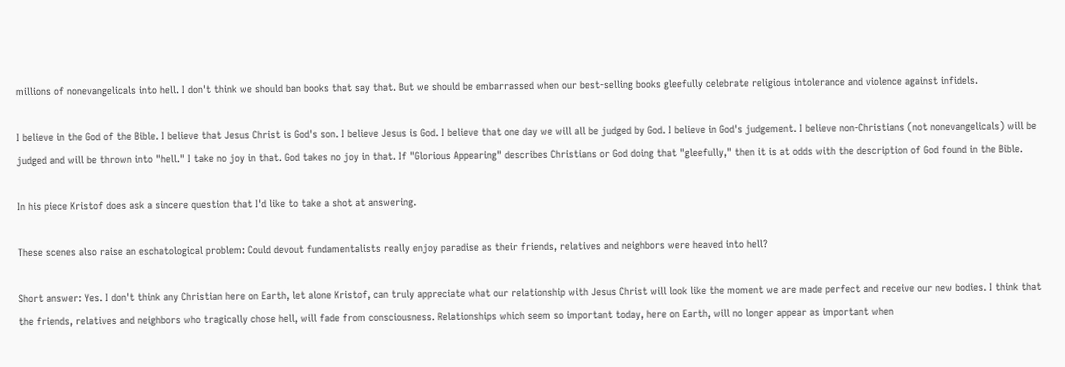millions of nonevangelicals into hell. I don't think we should ban books that say that. But we should be embarrassed when our best-selling books gleefully celebrate religious intolerance and violence against infidels.

I believe in the God of the Bible. I believe that Jesus Christ is God's son. I believe Jesus is God. I believe that one day we will all be judged by God. I believe in God's judgement. I believe non-Christians (not nonevangelicals) will be judged and will be thrown into "hell." I take no joy in that. God takes no joy in that. If "Glorious Appearing" describes Christians or God doing that "gleefully," then it is at odds with the description of God found in the Bible.

In his piece Kristof does ask a sincere question that I'd like to take a shot at answering.

These scenes also raise an eschatological problem: Could devout fundamentalists really enjoy paradise as their friends, relatives and neighbors were heaved into hell?

Short answer: Yes. I don't think any Christian here on Earth, let alone Kristof, can truly appreciate what our relationship with Jesus Christ will look like the moment we are made perfect and receive our new bodies. I think that the friends, relatives and neighbors who tragically chose hell, will fade from consciousness. Relationships which seem so important today, here on Earth, will no longer appear as important when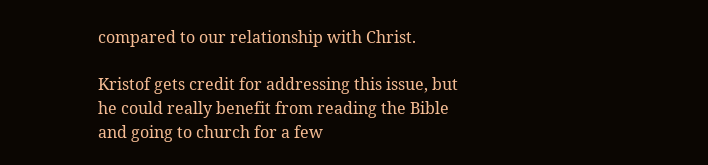compared to our relationship with Christ.

Kristof gets credit for addressing this issue, but he could really benefit from reading the Bible and going to church for a few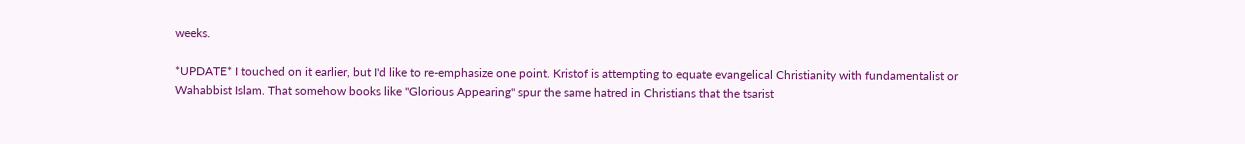weeks.

*UPDATE* I touched on it earlier, but I'd like to re-emphasize one point. Kristof is attempting to equate evangelical Christianity with fundamentalist or Wahabbist Islam. That somehow books like "Glorious Appearing" spur the same hatred in Christians that the tsarist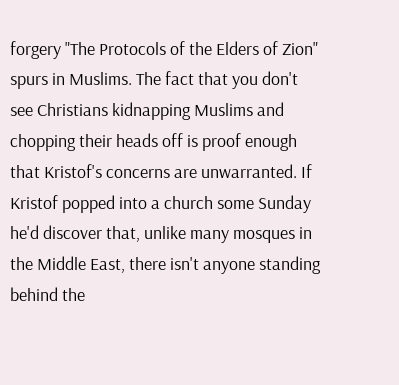forgery "The Protocols of the Elders of Zion" spurs in Muslims. The fact that you don't see Christians kidnapping Muslims and chopping their heads off is proof enough that Kristof's concerns are unwarranted. If Kristof popped into a church some Sunday he'd discover that, unlike many mosques in the Middle East, there isn't anyone standing behind the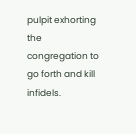pulpit exhorting the congregation to go forth and kill infidels.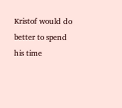Kristof would do better to spend his time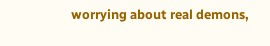worrying about real demons,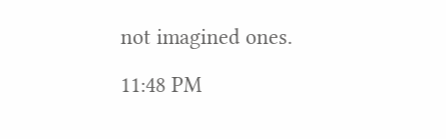not imagined ones.

11:48 PM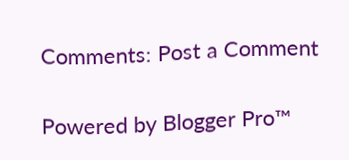Comments: Post a Comment

Powered by Blogger Pro™